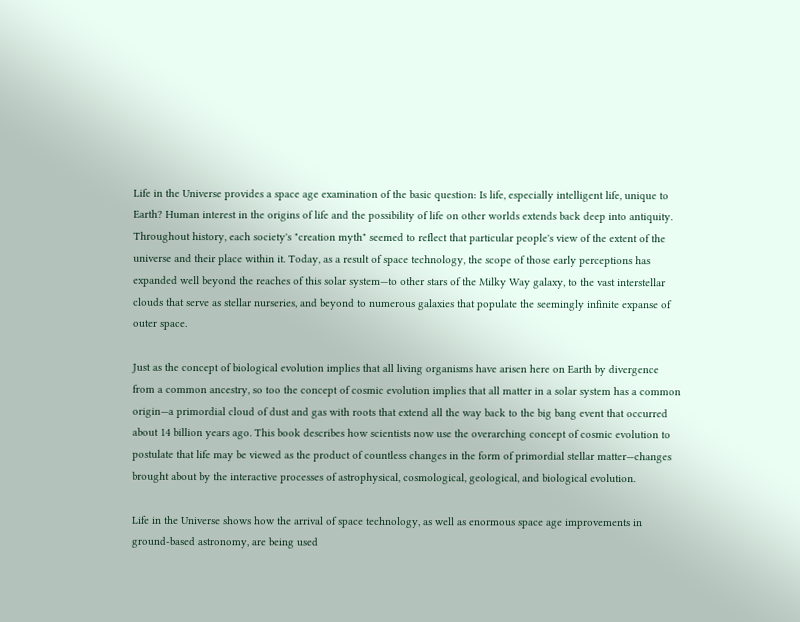Life in the Universe provides a space age examination of the basic question: Is life, especially intelligent life, unique to Earth? Human interest in the origins of life and the possibility of life on other worlds extends back deep into antiquity. Throughout history, each society's "creation myth" seemed to reflect that particular people's view of the extent of the universe and their place within it. Today, as a result of space technology, the scope of those early perceptions has expanded well beyond the reaches of this solar system—to other stars of the Milky Way galaxy, to the vast interstellar clouds that serve as stellar nurseries, and beyond to numerous galaxies that populate the seemingly infinite expanse of outer space.

Just as the concept of biological evolution implies that all living organisms have arisen here on Earth by divergence from a common ancestry, so too the concept of cosmic evolution implies that all matter in a solar system has a common origin—a primordial cloud of dust and gas with roots that extend all the way back to the big bang event that occurred about 14 billion years ago. This book describes how scientists now use the overarching concept of cosmic evolution to postulate that life may be viewed as the product of countless changes in the form of primordial stellar matter—changes brought about by the interactive processes of astrophysical, cosmological, geological, and biological evolution.

Life in the Universe shows how the arrival of space technology, as well as enormous space age improvements in ground-based astronomy, are being used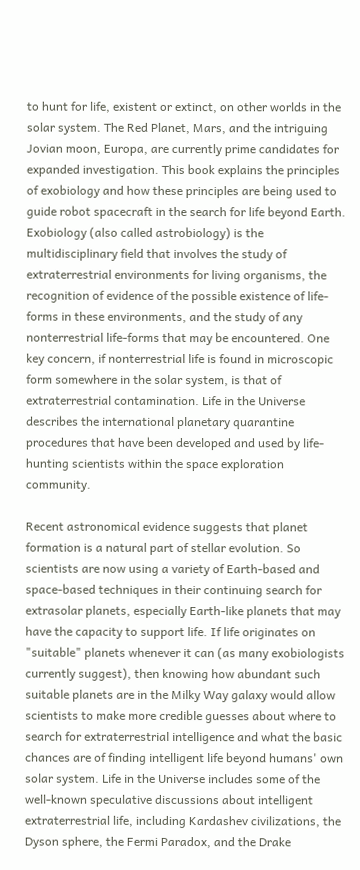to hunt for life, existent or extinct, on other worlds in the solar system. The Red Planet, Mars, and the intriguing Jovian moon, Europa, are currently prime candidates for expanded investigation. This book explains the principles of exobiology and how these principles are being used to guide robot spacecraft in the search for life beyond Earth. Exobiology (also called astrobiology) is the multidisciplinary field that involves the study of extraterrestrial environments for living organisms, the recognition of evidence of the possible existence of life-forms in these environments, and the study of any nonterrestrial life-forms that may be encountered. One key concern, if nonterrestrial life is found in microscopic form somewhere in the solar system, is that of extraterrestrial contamination. Life in the Universe describes the international planetary quarantine procedures that have been developed and used by life-hunting scientists within the space exploration community.

Recent astronomical evidence suggests that planet formation is a natural part of stellar evolution. So scientists are now using a variety of Earth-based and space-based techniques in their continuing search for extrasolar planets, especially Earth-like planets that may have the capacity to support life. If life originates on "suitable" planets whenever it can (as many exobiologists currently suggest), then knowing how abundant such suitable planets are in the Milky Way galaxy would allow scientists to make more credible guesses about where to search for extraterrestrial intelligence and what the basic chances are of finding intelligent life beyond humans' own solar system. Life in the Universe includes some of the well-known speculative discussions about intelligent extraterrestrial life, including Kardashev civilizations, the Dyson sphere, the Fermi Paradox, and the Drake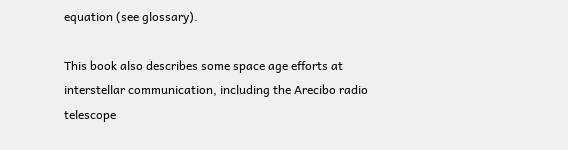equation (see glossary).

This book also describes some space age efforts at interstellar communication, including the Arecibo radio telescope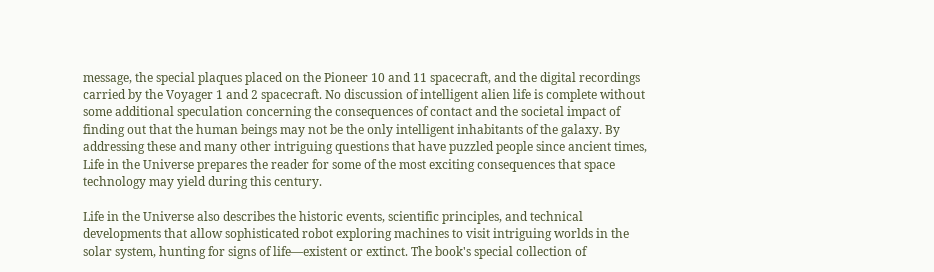message, the special plaques placed on the Pioneer 10 and 11 spacecraft, and the digital recordings carried by the Voyager 1 and 2 spacecraft. No discussion of intelligent alien life is complete without some additional speculation concerning the consequences of contact and the societal impact of finding out that the human beings may not be the only intelligent inhabitants of the galaxy. By addressing these and many other intriguing questions that have puzzled people since ancient times, Life in the Universe prepares the reader for some of the most exciting consequences that space technology may yield during this century.

Life in the Universe also describes the historic events, scientific principles, and technical developments that allow sophisticated robot exploring machines to visit intriguing worlds in the solar system, hunting for signs of life—existent or extinct. The book's special collection of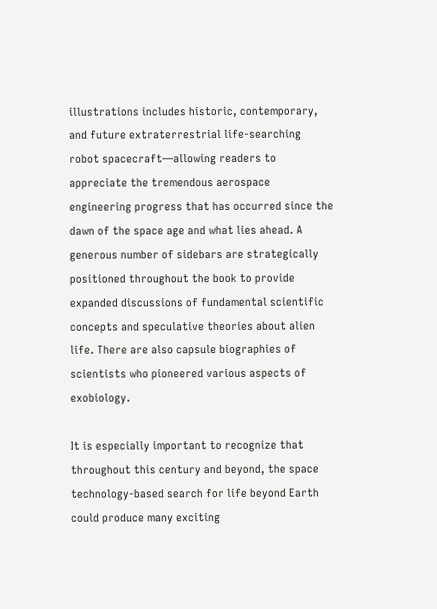illustrations includes historic, contemporary, and future extraterrestrial life-searching robot spacecraft—allowing readers to appreciate the tremendous aerospace engineering progress that has occurred since the dawn of the space age and what lies ahead. A generous number of sidebars are strategically positioned throughout the book to provide expanded discussions of fundamental scientific concepts and speculative theories about alien life. There are also capsule biographies of scientists who pioneered various aspects of exobiology.

It is especially important to recognize that throughout this century and beyond, the space technology-based search for life beyond Earth could produce many exciting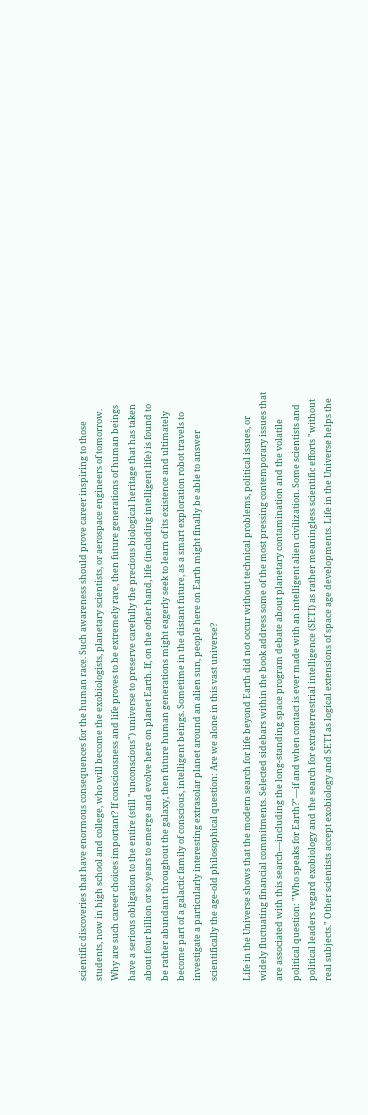scientific discoveries that have enormous consequences for the human race. Such awareness should prove career inspiring to those students, now in high school and college, who will become the exobiologists, planetary scientists, or aerospace engineers of tomorrow. Why are such career choices important? If consciousness and life proves to be extremely rare, then future generations of human beings have a serious obligation to the entire (still "unconscious") universe to preserve carefully the precious biological heritage that has taken about four billion or so years to emerge and evolve here on planet Earth. If, on the other hand, life (including intelligent life) is found to be rather abundant throughout the galaxy, then future human generations might eagerly seek to learn of its existence and ultimately become part of a galactic family of conscious, intelligent beings. Sometime in the distant future, as a smart exploration robot travels to investigate a particularly interesting extrasolar planet around an alien sun, people here on Earth might finally be able to answer scientifically the age-old philosophical question: Are we alone in this vast universe?

Life in the Universe shows that the modern search for life beyond Earth did not occur without technical problems, political issues, or widely fluctuating financial commitments. Selected sidebars within the book address some of the most pressing contemporary issues that are associated with this search—including the long-standing space program debate about planetary contamination and the volatile political question: "Who speaks for Earth?"—if and when contact is ever made with an intelligent alien civilization. Some scientists and political leaders regard exobiology and the search for extraterrestrial intelligence (SETI) as rather meaningless scientific efforts "without real subjects." Other scientists accept exobiology and SETI as logical extensions of space age developments. Life in the Universe helps the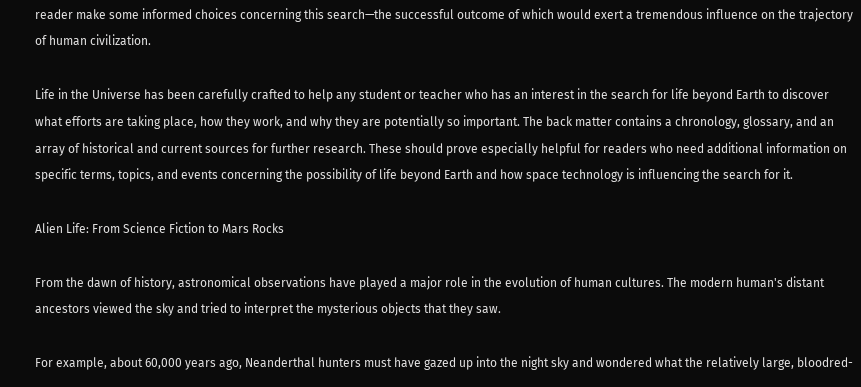reader make some informed choices concerning this search—the successful outcome of which would exert a tremendous influence on the trajectory of human civilization.

Life in the Universe has been carefully crafted to help any student or teacher who has an interest in the search for life beyond Earth to discover what efforts are taking place, how they work, and why they are potentially so important. The back matter contains a chronology, glossary, and an array of historical and current sources for further research. These should prove especially helpful for readers who need additional information on specific terms, topics, and events concerning the possibility of life beyond Earth and how space technology is influencing the search for it.

Alien Life: From Science Fiction to Mars Rocks

From the dawn of history, astronomical observations have played a major role in the evolution of human cultures. The modern human's distant ancestors viewed the sky and tried to interpret the mysterious objects that they saw.

For example, about 60,000 years ago, Neanderthal hunters must have gazed up into the night sky and wondered what the relatively large, bloodred-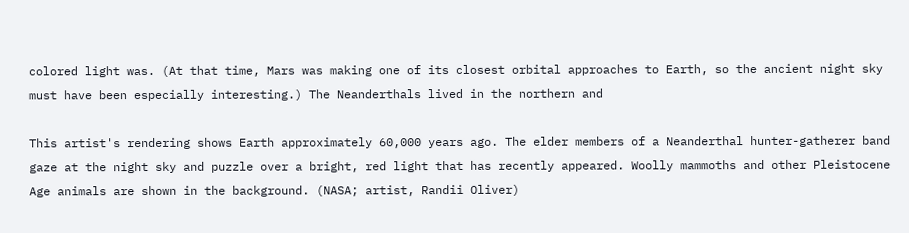colored light was. (At that time, Mars was making one of its closest orbital approaches to Earth, so the ancient night sky must have been especially interesting.) The Neanderthals lived in the northern and

This artist's rendering shows Earth approximately 60,000 years ago. The elder members of a Neanderthal hunter-gatherer band gaze at the night sky and puzzle over a bright, red light that has recently appeared. Woolly mammoths and other Pleistocene Age animals are shown in the background. (NASA; artist, Randii Oliver)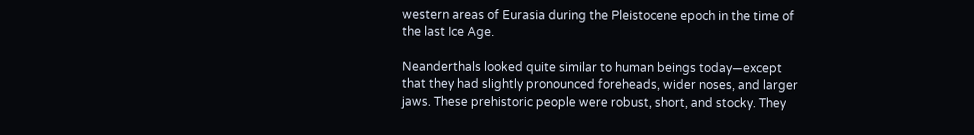western areas of Eurasia during the Pleistocene epoch in the time of the last Ice Age.

Neanderthals looked quite similar to human beings today—except that they had slightly pronounced foreheads, wider noses, and larger jaws. These prehistoric people were robust, short, and stocky. They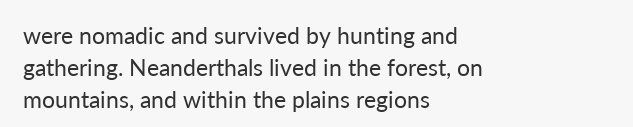were nomadic and survived by hunting and gathering. Neanderthals lived in the forest, on mountains, and within the plains regions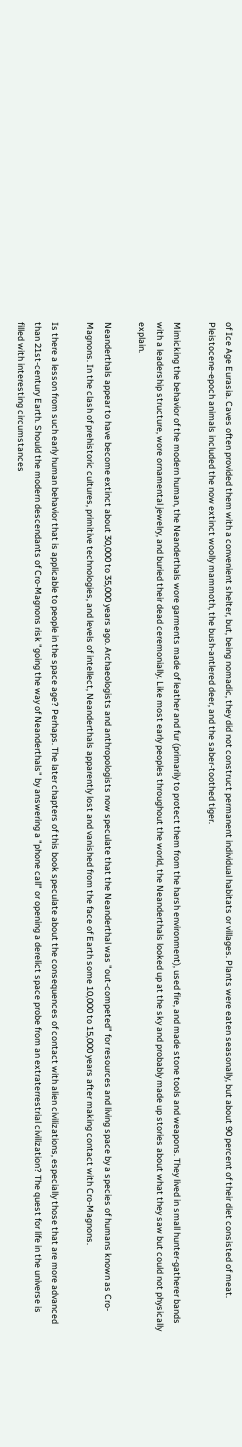of Ice Age Eurasia. Caves often provided them with a convenient shelter, but, being nomadic, they did not construct permanent individual habitats or villages. Plants were eaten seasonally, but about 90 percent of their diet consisted of meat. Pleistocene-epoch animals included the now extinct woolly mammoth, the bush-antlered deer, and the saber-toothed tiger.

Mimicking the behavior of the modern human, the Neanderthals wore garments made of leather and fur (primarily to protect them from the harsh environment), used fire, and made stone tools and weapons. They lived in small hunter-gatherer bands with a leadership structure, wore ornamental jewelry, and buried their dead ceremonially. Like most early peoples throughout the world, the Neanderthals looked up at the sky and probably made up stories about what they saw but could not physically explain.

Neanderthals appear to have become extinct about 30,000 to 35,000 years ago. Archaeologists and anthropologists now speculate that the Neanderthal was "out-competed" for resources and living space by a species of humans known as Cro-Magnons. In the clash of prehistoric cultures, primitive technologies, and levels of intellect, Neanderthals apparently lost and vanished from the face of Earth some 10,000 to 15,000 years after making contact with Cro-Magnons.

Is there a lesson from such early human behavior that is applicable to people in the space age? Perhaps. The later chapters of this book speculate about the consequences of contact with alien civilizations, especially those that are more advanced than 21st-century Earth. Should the modern descendants of Cro-Magnons risk "going the way of Neanderthals" by answering a "phone call" or opening a derelict space probe from an extraterrestrial civilization? The quest for life in the universe is filled with interesting circumstances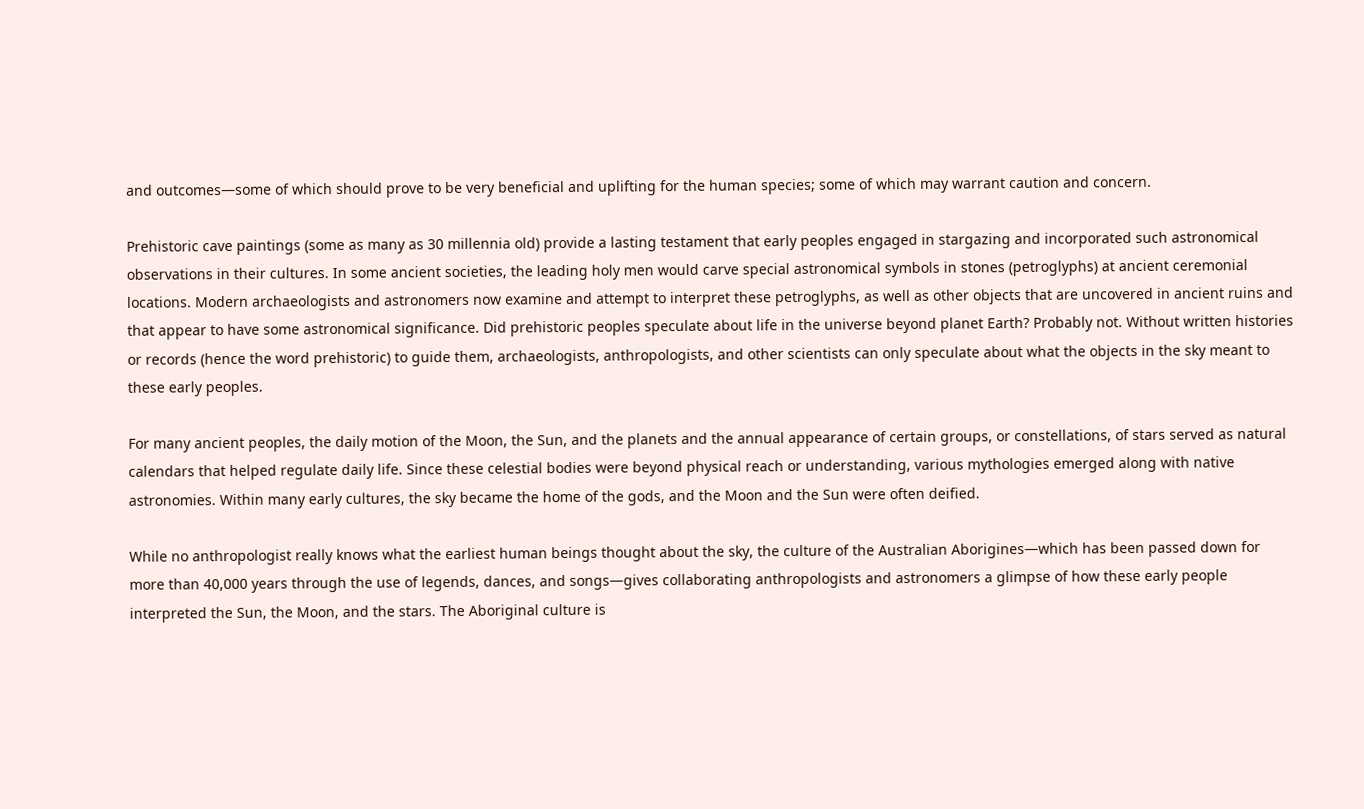and outcomes—some of which should prove to be very beneficial and uplifting for the human species; some of which may warrant caution and concern.

Prehistoric cave paintings (some as many as 30 millennia old) provide a lasting testament that early peoples engaged in stargazing and incorporated such astronomical observations in their cultures. In some ancient societies, the leading holy men would carve special astronomical symbols in stones (petroglyphs) at ancient ceremonial locations. Modern archaeologists and astronomers now examine and attempt to interpret these petroglyphs, as well as other objects that are uncovered in ancient ruins and that appear to have some astronomical significance. Did prehistoric peoples speculate about life in the universe beyond planet Earth? Probably not. Without written histories or records (hence the word prehistoric) to guide them, archaeologists, anthropologists, and other scientists can only speculate about what the objects in the sky meant to these early peoples.

For many ancient peoples, the daily motion of the Moon, the Sun, and the planets and the annual appearance of certain groups, or constellations, of stars served as natural calendars that helped regulate daily life. Since these celestial bodies were beyond physical reach or understanding, various mythologies emerged along with native astronomies. Within many early cultures, the sky became the home of the gods, and the Moon and the Sun were often deified.

While no anthropologist really knows what the earliest human beings thought about the sky, the culture of the Australian Aborigines—which has been passed down for more than 40,000 years through the use of legends, dances, and songs—gives collaborating anthropologists and astronomers a glimpse of how these early people interpreted the Sun, the Moon, and the stars. The Aboriginal culture is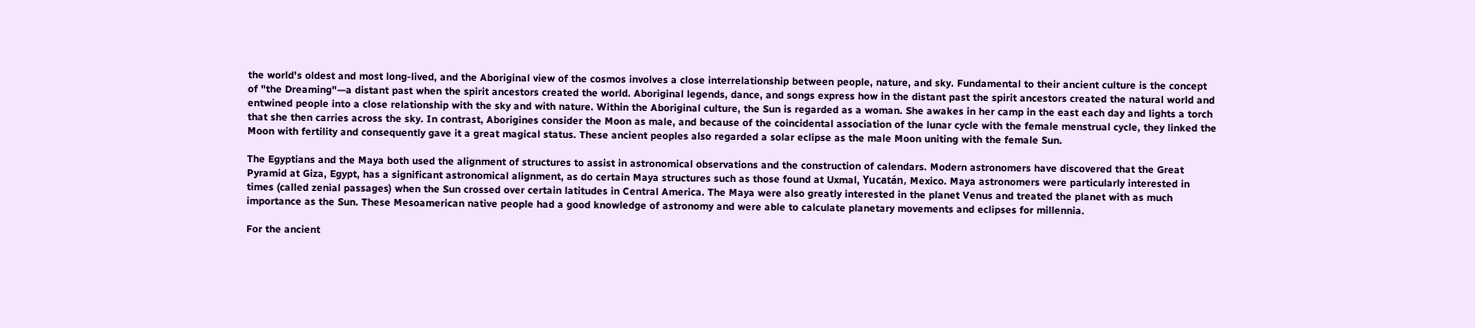the world's oldest and most long-lived, and the Aboriginal view of the cosmos involves a close interrelationship between people, nature, and sky. Fundamental to their ancient culture is the concept of "the Dreaming"—a distant past when the spirit ancestors created the world. Aboriginal legends, dance, and songs express how in the distant past the spirit ancestors created the natural world and entwined people into a close relationship with the sky and with nature. Within the Aboriginal culture, the Sun is regarded as a woman. She awakes in her camp in the east each day and lights a torch that she then carries across the sky. In contrast, Aborigines consider the Moon as male, and because of the coincidental association of the lunar cycle with the female menstrual cycle, they linked the Moon with fertility and consequently gave it a great magical status. These ancient peoples also regarded a solar eclipse as the male Moon uniting with the female Sun.

The Egyptians and the Maya both used the alignment of structures to assist in astronomical observations and the construction of calendars. Modern astronomers have discovered that the Great Pyramid at Giza, Egypt, has a significant astronomical alignment, as do certain Maya structures such as those found at Uxmal, Yucatán, Mexico. Maya astronomers were particularly interested in times (called zenial passages) when the Sun crossed over certain latitudes in Central America. The Maya were also greatly interested in the planet Venus and treated the planet with as much importance as the Sun. These Mesoamerican native people had a good knowledge of astronomy and were able to calculate planetary movements and eclipses for millennia.

For the ancient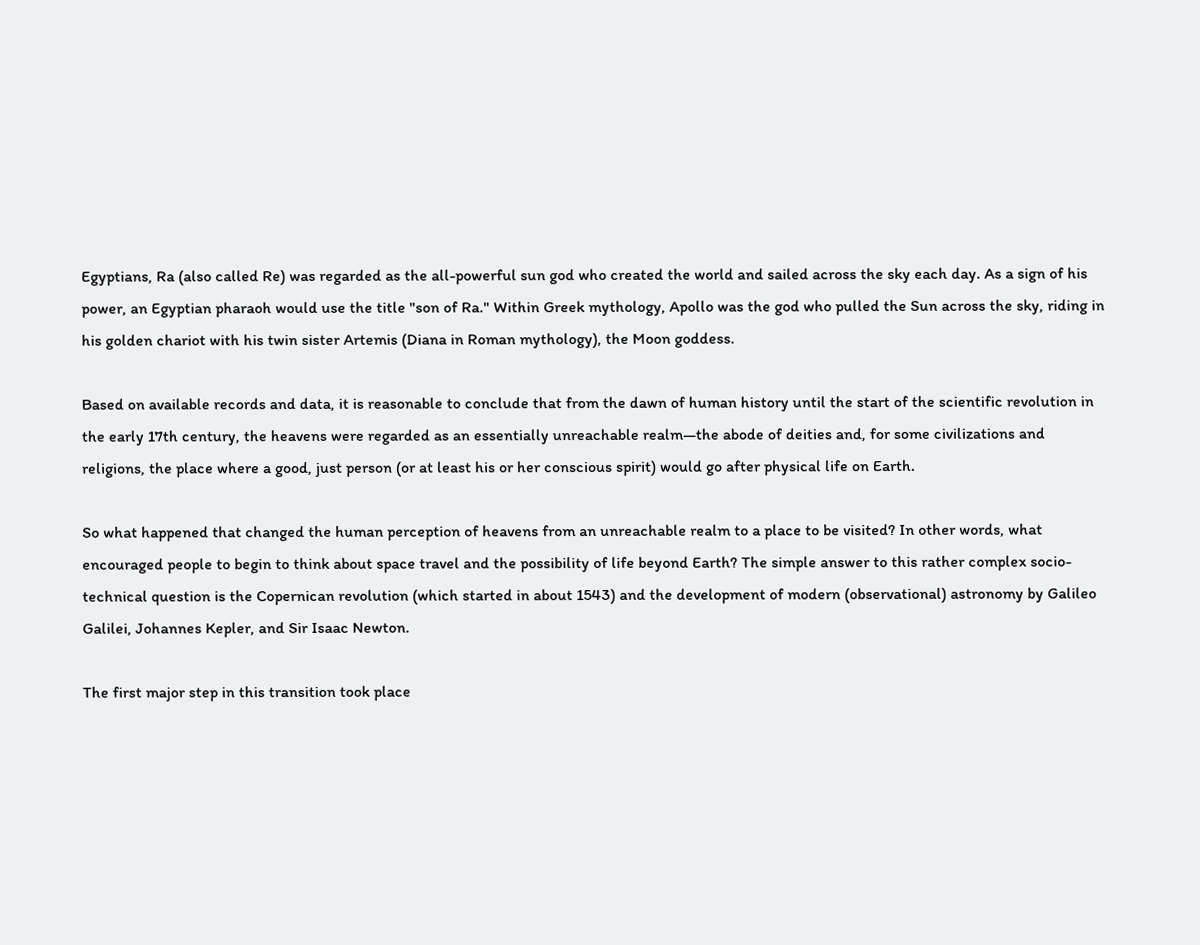Egyptians, Ra (also called Re) was regarded as the all-powerful sun god who created the world and sailed across the sky each day. As a sign of his power, an Egyptian pharaoh would use the title "son of Ra." Within Greek mythology, Apollo was the god who pulled the Sun across the sky, riding in his golden chariot with his twin sister Artemis (Diana in Roman mythology), the Moon goddess.

Based on available records and data, it is reasonable to conclude that from the dawn of human history until the start of the scientific revolution in the early 17th century, the heavens were regarded as an essentially unreachable realm—the abode of deities and, for some civilizations and religions, the place where a good, just person (or at least his or her conscious spirit) would go after physical life on Earth.

So what happened that changed the human perception of heavens from an unreachable realm to a place to be visited? In other words, what encouraged people to begin to think about space travel and the possibility of life beyond Earth? The simple answer to this rather complex socio-technical question is the Copernican revolution (which started in about 1543) and the development of modern (observational) astronomy by Galileo Galilei, Johannes Kepler, and Sir Isaac Newton.

The first major step in this transition took place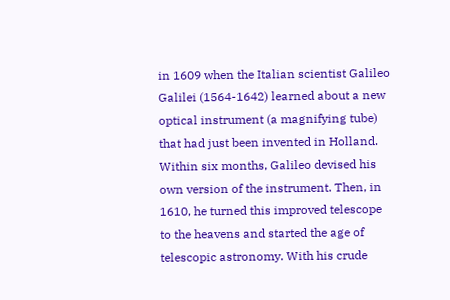in 1609 when the Italian scientist Galileo Galilei (1564-1642) learned about a new optical instrument (a magnifying tube) that had just been invented in Holland. Within six months, Galileo devised his own version of the instrument. Then, in 1610, he turned this improved telescope to the heavens and started the age of telescopic astronomy. With his crude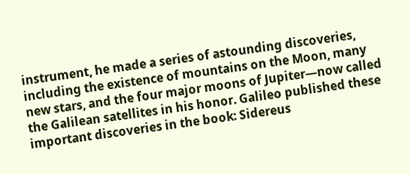instrument, he made a series of astounding discoveries, including the existence of mountains on the Moon, many new stars, and the four major moons of Jupiter—now called the Galilean satellites in his honor. Galileo published these important discoveries in the book: Sidereus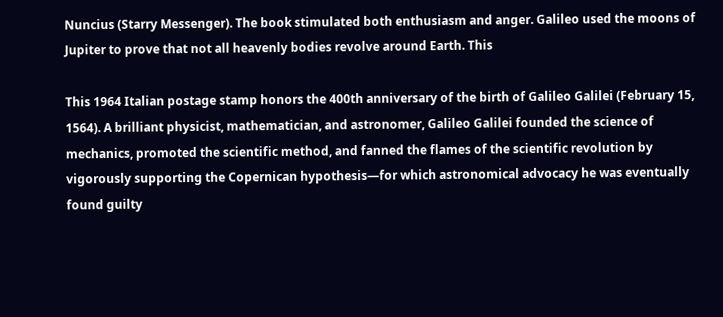Nuncius (Starry Messenger). The book stimulated both enthusiasm and anger. Galileo used the moons of Jupiter to prove that not all heavenly bodies revolve around Earth. This

This 1964 Italian postage stamp honors the 400th anniversary of the birth of Galileo Galilei (February 15, 1564). A brilliant physicist, mathematician, and astronomer, Galileo Galilei founded the science of mechanics, promoted the scientific method, and fanned the flames of the scientific revolution by vigorously supporting the Copernican hypothesis—for which astronomical advocacy he was eventually found guilty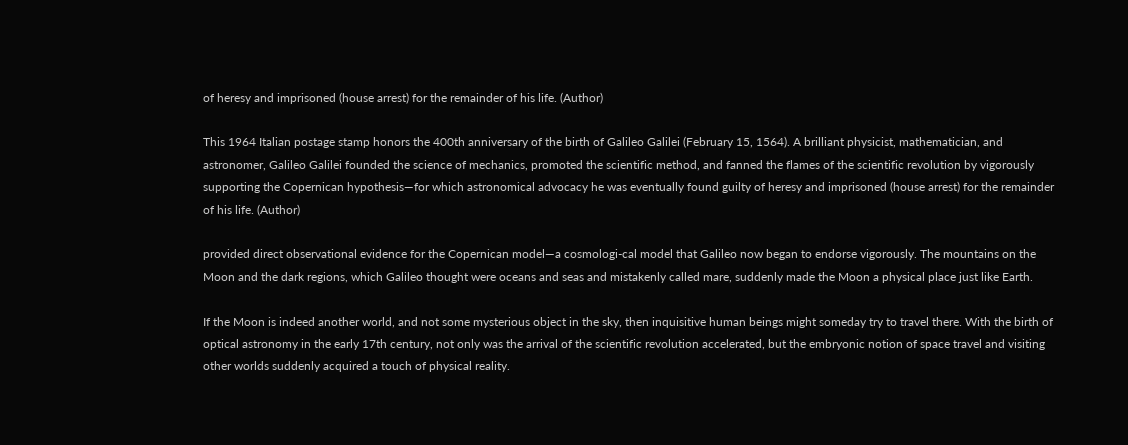of heresy and imprisoned (house arrest) for the remainder of his life. (Author)

This 1964 Italian postage stamp honors the 400th anniversary of the birth of Galileo Galilei (February 15, 1564). A brilliant physicist, mathematician, and astronomer, Galileo Galilei founded the science of mechanics, promoted the scientific method, and fanned the flames of the scientific revolution by vigorously supporting the Copernican hypothesis—for which astronomical advocacy he was eventually found guilty of heresy and imprisoned (house arrest) for the remainder of his life. (Author)

provided direct observational evidence for the Copernican model—a cosmologi-cal model that Galileo now began to endorse vigorously. The mountains on the Moon and the dark regions, which Galileo thought were oceans and seas and mistakenly called mare, suddenly made the Moon a physical place just like Earth.

If the Moon is indeed another world, and not some mysterious object in the sky, then inquisitive human beings might someday try to travel there. With the birth of optical astronomy in the early 17th century, not only was the arrival of the scientific revolution accelerated, but the embryonic notion of space travel and visiting other worlds suddenly acquired a touch of physical reality.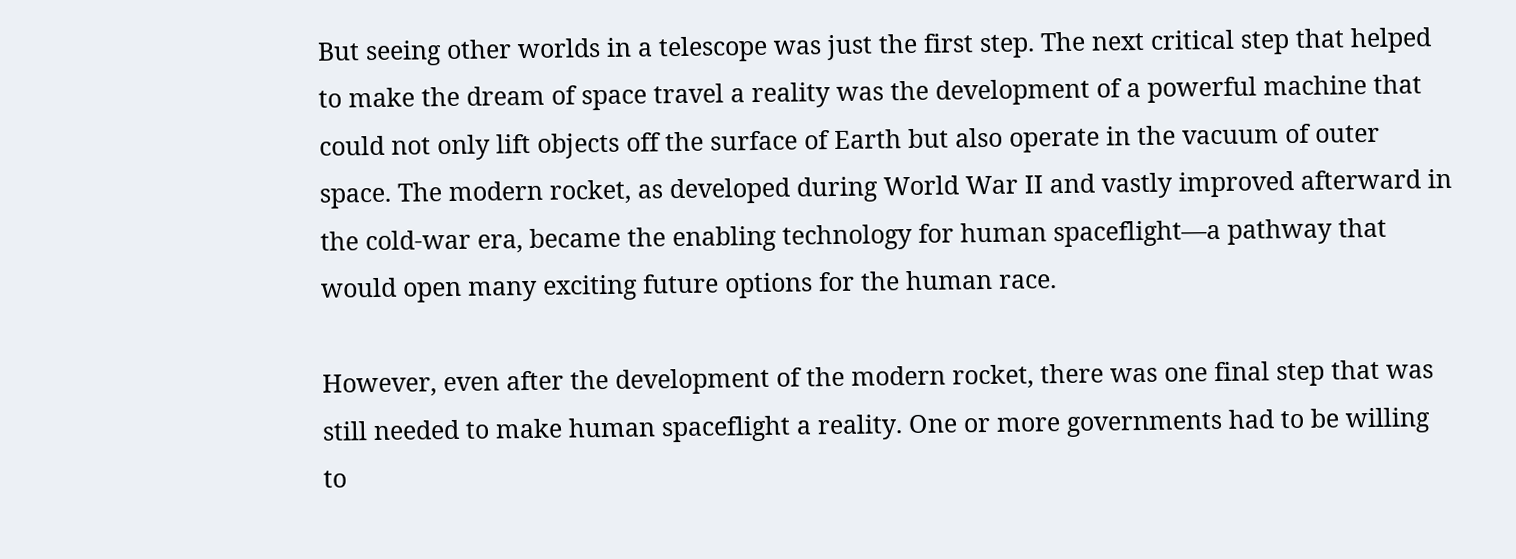But seeing other worlds in a telescope was just the first step. The next critical step that helped to make the dream of space travel a reality was the development of a powerful machine that could not only lift objects off the surface of Earth but also operate in the vacuum of outer space. The modern rocket, as developed during World War II and vastly improved afterward in the cold-war era, became the enabling technology for human spaceflight—a pathway that would open many exciting future options for the human race.

However, even after the development of the modern rocket, there was one final step that was still needed to make human spaceflight a reality. One or more governments had to be willing to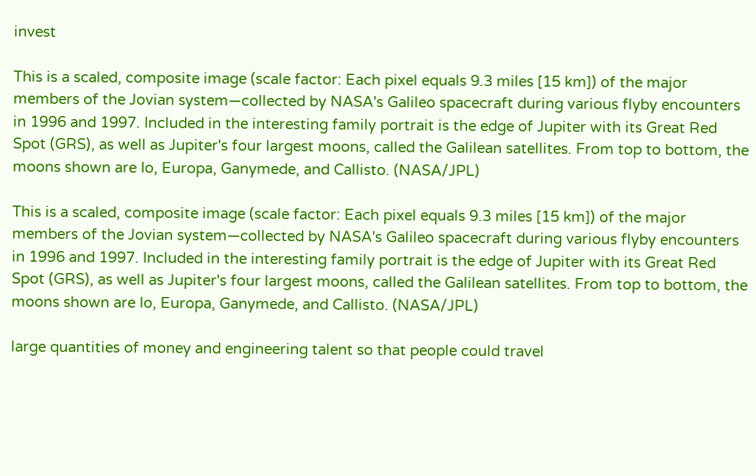invest

This is a scaled, composite image (scale factor: Each pixel equals 9.3 miles [15 km]) of the major members of the Jovian system—collected by NASA's Galileo spacecraft during various flyby encounters in 1996 and 1997. Included in the interesting family portrait is the edge of Jupiter with its Great Red Spot (GRS), as well as Jupiter's four largest moons, called the Galilean satellites. From top to bottom, the moons shown are Io, Europa, Ganymede, and Callisto. (NASA/JPL)

This is a scaled, composite image (scale factor: Each pixel equals 9.3 miles [15 km]) of the major members of the Jovian system—collected by NASA's Galileo spacecraft during various flyby encounters in 1996 and 1997. Included in the interesting family portrait is the edge of Jupiter with its Great Red Spot (GRS), as well as Jupiter's four largest moons, called the Galilean satellites. From top to bottom, the moons shown are Io, Europa, Ganymede, and Callisto. (NASA/JPL)

large quantities of money and engineering talent so that people could travel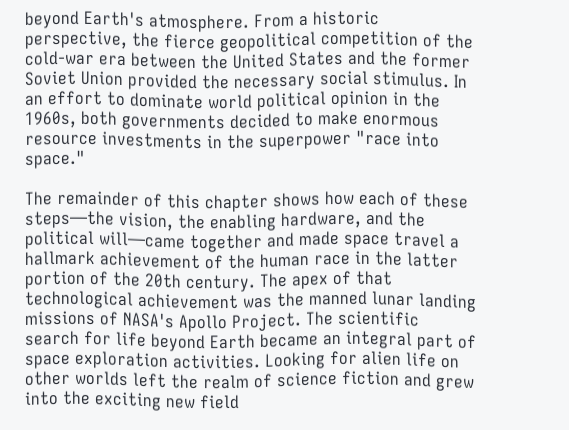beyond Earth's atmosphere. From a historic perspective, the fierce geopolitical competition of the cold-war era between the United States and the former Soviet Union provided the necessary social stimulus. In an effort to dominate world political opinion in the 1960s, both governments decided to make enormous resource investments in the superpower "race into space."

The remainder of this chapter shows how each of these steps—the vision, the enabling hardware, and the political will—came together and made space travel a hallmark achievement of the human race in the latter portion of the 20th century. The apex of that technological achievement was the manned lunar landing missions of NASA's Apollo Project. The scientific search for life beyond Earth became an integral part of space exploration activities. Looking for alien life on other worlds left the realm of science fiction and grew into the exciting new field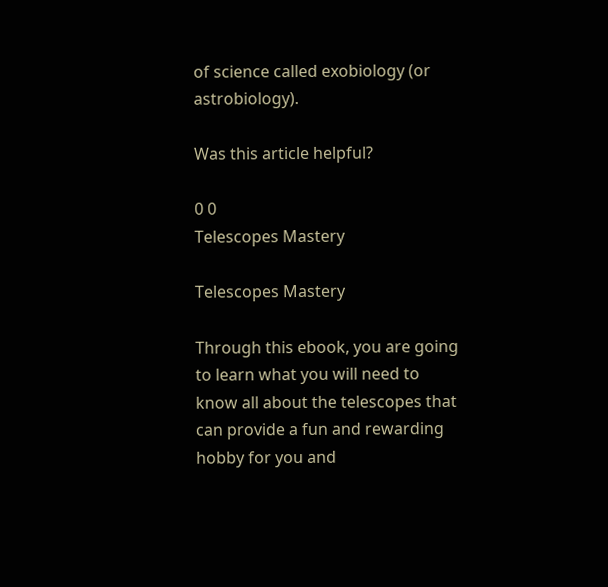of science called exobiology (or astrobiology).

Was this article helpful?

0 0
Telescopes Mastery

Telescopes Mastery

Through this ebook, you are going to learn what you will need to know all about the telescopes that can provide a fun and rewarding hobby for you and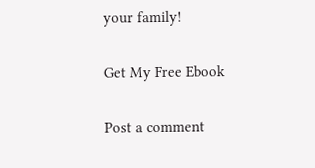your family!

Get My Free Ebook

Post a comment